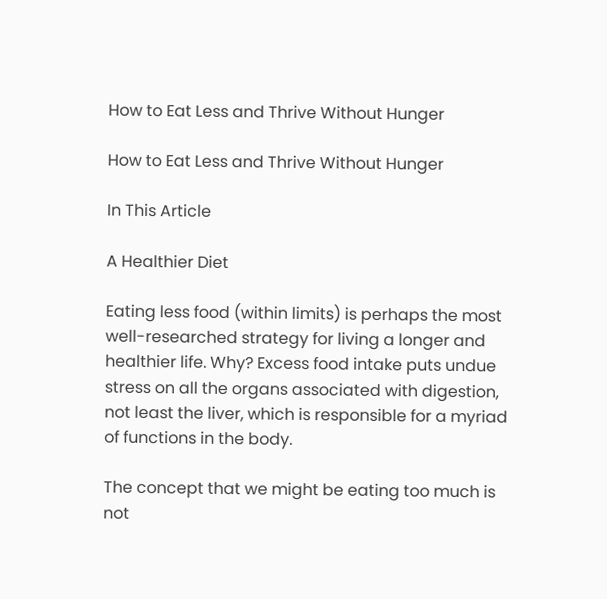How to Eat Less and Thrive Without Hunger

How to Eat Less and Thrive Without Hunger

In This Article

A Healthier Diet

Eating less food (within limits) is perhaps the most well-researched strategy for living a longer and healthier life. Why? Excess food intake puts undue stress on all the organs associated with digestion, not least the liver, which is responsible for a myriad of functions in the body.

The concept that we might be eating too much is not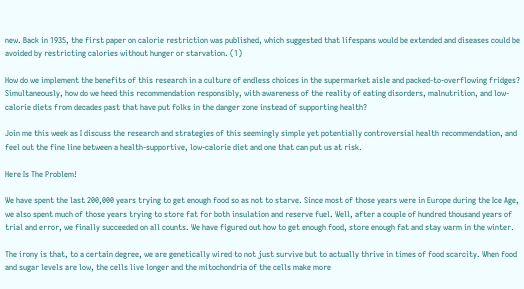new. Back in 1935, the first paper on calorie restriction was published, which suggested that lifespans would be extended and diseases could be avoided by restricting calories without hunger or starvation. (1)

How do we implement the benefits of this research in a culture of endless choices in the supermarket aisle and packed-to-overflowing fridges? Simultaneously, how do we heed this recommendation responsibly, with awareness of the reality of eating disorders, malnutrition, and low-calorie diets from decades past that have put folks in the danger zone instead of supporting health?

Join me this week as I discuss the research and strategies of this seemingly simple yet potentially controversial health recommendation, and feel out the fine line between a health-supportive, low-calorie diet and one that can put us at risk.

Here Is The Problem!

We have spent the last 200,000 years trying to get enough food so as not to starve. Since most of those years were in Europe during the Ice Age, we also spent much of those years trying to store fat for both insulation and reserve fuel. Well, after a couple of hundred thousand years of trial and error, we finally succeeded on all counts. We have figured out how to get enough food, store enough fat and stay warm in the winter.

The irony is that, to a certain degree, we are genetically wired to not just survive but to actually thrive in times of food scarcity. When food and sugar levels are low, the cells live longer and the mitochondria of the cells make more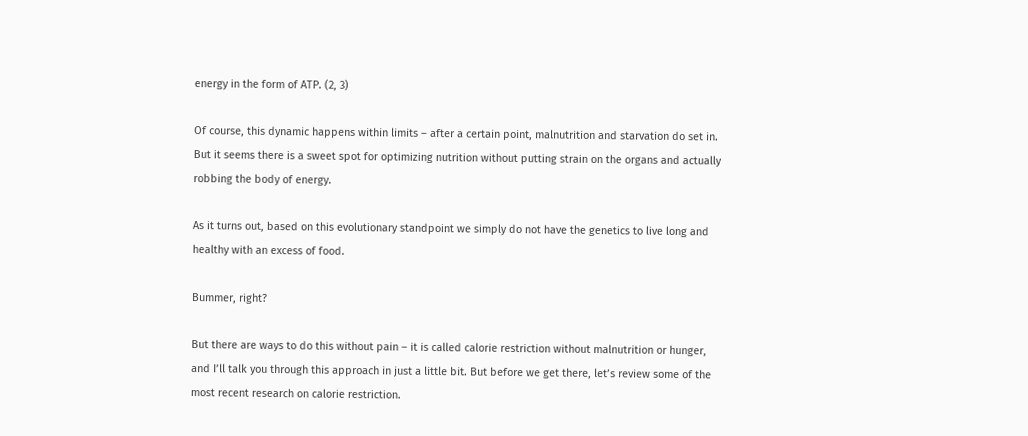energy in the form of ATP. (2, 3)

Of course, this dynamic happens within limits – after a certain point, malnutrition and starvation do set in. But it seems there is a sweet spot for optimizing nutrition without putting strain on the organs and actually robbing the body of energy.

As it turns out, based on this evolutionary standpoint we simply do not have the genetics to live long and healthy with an excess of food.

Bummer, right?

But there are ways to do this without pain – it is called calorie restriction without malnutrition or hunger, and I’ll talk you through this approach in just a little bit. But before we get there, let’s review some of the most recent research on calorie restriction.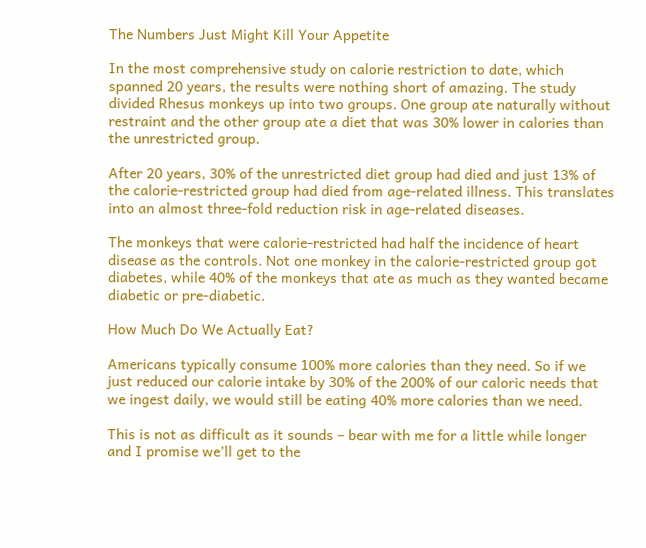The Numbers Just Might Kill Your Appetite

In the most comprehensive study on calorie restriction to date, which spanned 20 years, the results were nothing short of amazing. The study divided Rhesus monkeys up into two groups. One group ate naturally without restraint and the other group ate a diet that was 30% lower in calories than the unrestricted group.

After 20 years, 30% of the unrestricted diet group had died and just 13% of the calorie-restricted group had died from age-related illness. This translates into an almost three-fold reduction risk in age-related diseases.

The monkeys that were calorie-restricted had half the incidence of heart disease as the controls. Not one monkey in the calorie-restricted group got diabetes, while 40% of the monkeys that ate as much as they wanted became diabetic or pre-diabetic.

How Much Do We Actually Eat?

Americans typically consume 100% more calories than they need. So if we just reduced our calorie intake by 30% of the 200% of our caloric needs that we ingest daily, we would still be eating 40% more calories than we need.

This is not as difficult as it sounds – bear with me for a little while longer and I promise we’ll get to the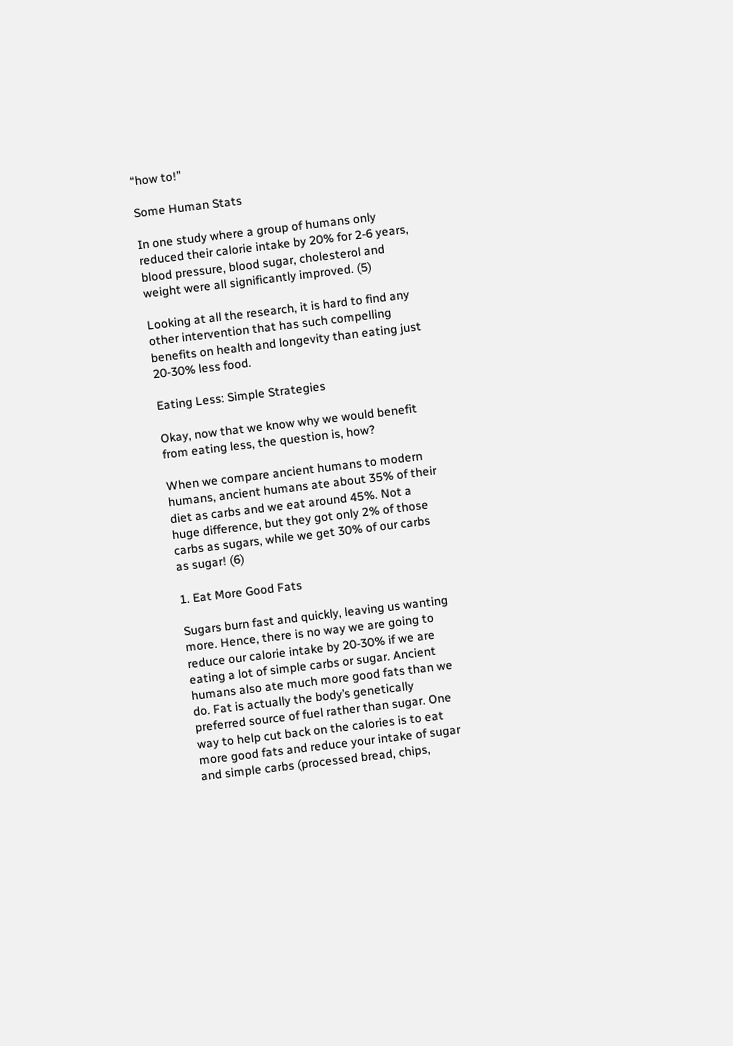“how to!”

Some Human Stats

In one study where a group of humans only reduced their calorie intake by 20% for 2-6 years, blood pressure, blood sugar, cholesterol and weight were all significantly improved. (5)

Looking at all the research, it is hard to find any other intervention that has such compelling benefits on health and longevity than eating just 20-30% less food.

Eating Less: Simple Strategies

Okay, now that we know why we would benefit from eating less, the question is, how?

When we compare ancient humans to modern humans, ancient humans ate about 35% of their diet as carbs and we eat around 45%. Not a huge difference, but they got only 2% of those carbs as sugars, while we get 30% of our carbs as sugar! (6)

1. Eat More Good Fats

Sugars burn fast and quickly, leaving us wanting more. Hence, there is no way we are going to reduce our calorie intake by 20-30% if we are eating a lot of simple carbs or sugar. Ancient humans also ate much more good fats than we do. Fat is actually the body’s genetically preferred source of fuel rather than sugar. One way to help cut back on the calories is to eat more good fats and reduce your intake of sugar and simple carbs (processed bread, chips,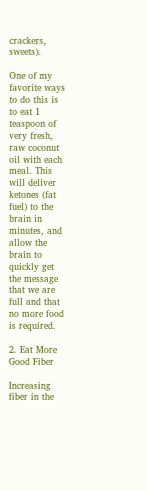crackers, sweets).

One of my favorite ways to do this is to eat 1 teaspoon of very fresh, raw coconut oil with each meal. This will deliver ketones (fat fuel) to the brain in minutes, and allow the brain to quickly get the message that we are full and that no more food is required.

2. Eat More Good Fiber

Increasing fiber in the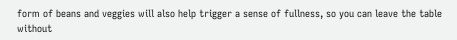form of beans and veggies will also help trigger a sense of fullness, so you can leave the table without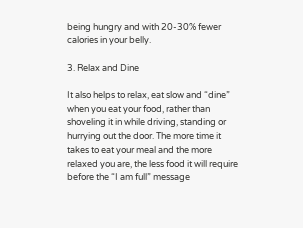being hungry and with 20-30% fewer calories in your belly.

3. Relax and Dine

It also helps to relax, eat slow and “dine” when you eat your food, rather than shoveling it in while driving, standing or hurrying out the door. The more time it takes to eat your meal and the more relaxed you are, the less food it will require before the “I am full” message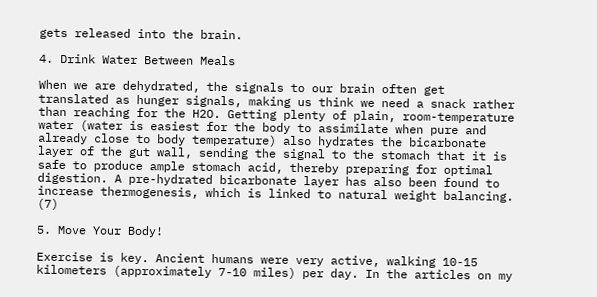gets released into the brain.

4. Drink Water Between Meals

When we are dehydrated, the signals to our brain often get translated as hunger signals, making us think we need a snack rather than reaching for the H2O. Getting plenty of plain, room-temperature water (water is easiest for the body to assimilate when pure and already close to body temperature) also hydrates the bicarbonate layer of the gut wall, sending the signal to the stomach that it is safe to produce ample stomach acid, thereby preparing for optimal digestion. A pre-hydrated bicarbonate layer has also been found to increase thermogenesis, which is linked to natural weight balancing. (7)

5. Move Your Body!

Exercise is key. Ancient humans were very active, walking 10-15 kilometers (approximately 7-10 miles) per day. In the articles on my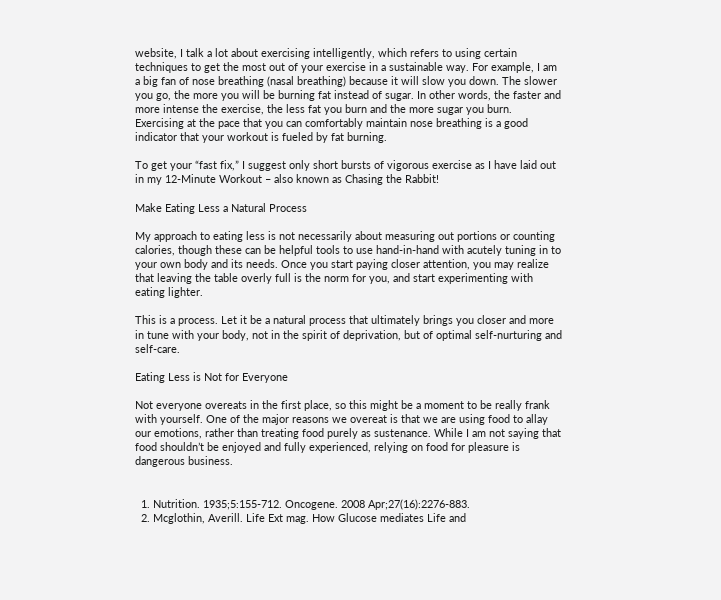website, I talk a lot about exercising intelligently, which refers to using certain techniques to get the most out of your exercise in a sustainable way. For example, I am a big fan of nose breathing (nasal breathing) because it will slow you down. The slower you go, the more you will be burning fat instead of sugar. In other words, the faster and more intense the exercise, the less fat you burn and the more sugar you burn. Exercising at the pace that you can comfortably maintain nose breathing is a good indicator that your workout is fueled by fat burning.

To get your “fast fix,” I suggest only short bursts of vigorous exercise as I have laid out in my 12-Minute Workout – also known as Chasing the Rabbit!

Make Eating Less a Natural Process

My approach to eating less is not necessarily about measuring out portions or counting calories, though these can be helpful tools to use hand-in-hand with acutely tuning in to your own body and its needs. Once you start paying closer attention, you may realize that leaving the table overly full is the norm for you, and start experimenting with eating lighter.

This is a process. Let it be a natural process that ultimately brings you closer and more in tune with your body, not in the spirit of deprivation, but of optimal self-nurturing and self-care.

Eating Less is Not for Everyone

Not everyone overeats in the first place, so this might be a moment to be really frank with yourself. One of the major reasons we overeat is that we are using food to allay our emotions, rather than treating food purely as sustenance. While I am not saying that food shouldn’t be enjoyed and fully experienced, relying on food for pleasure is dangerous business.


  1. Nutrition. 1935;5:155-712. Oncogene. 2008 Apr;27(16):2276-883.
  2. Mcglothin, Averill. Life Ext mag. How Glucose mediates Life and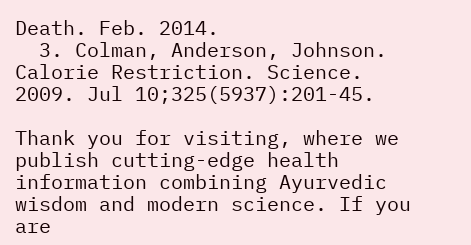Death. Feb. 2014.
  3. Colman, Anderson, Johnson. Calorie Restriction. Science. 2009. Jul 10;325(5937):201-45.

Thank you for visiting, where we publish cutting-edge health information combining Ayurvedic wisdom and modern science. If you are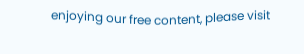enjoying our free content, please visit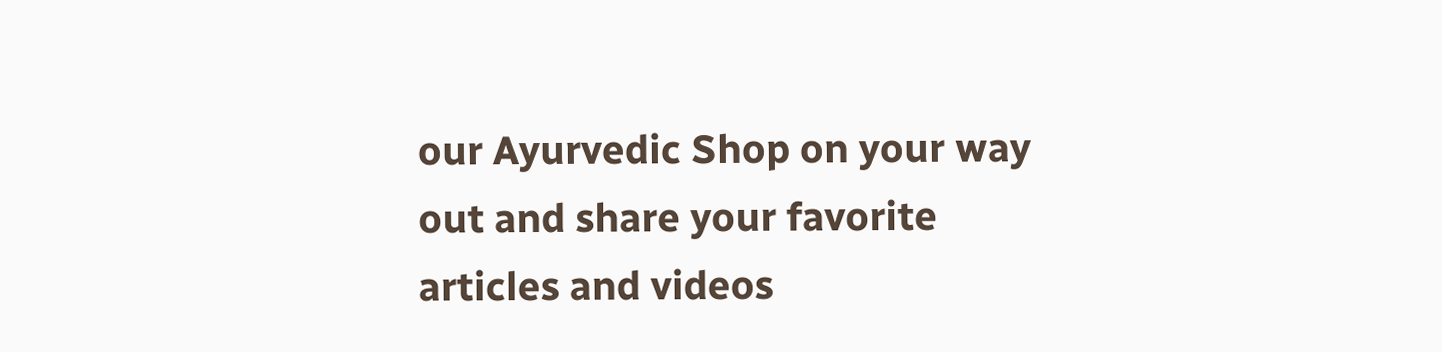our Ayurvedic Shop on your way out and share your favorite articles and videos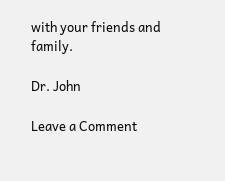with your friends and family.

Dr. John

Leave a Comment